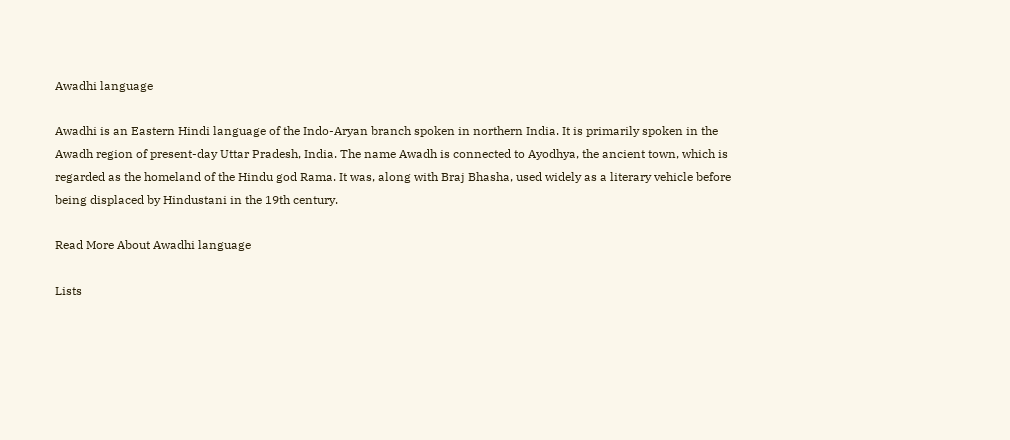Awadhi language

Awadhi is an Eastern Hindi language of the Indo-Aryan branch spoken in northern India. It is primarily spoken in the Awadh region of present-day Uttar Pradesh, India. The name Awadh is connected to Ayodhya, the ancient town, which is regarded as the homeland of the Hindu god Rama. It was, along with Braj Bhasha, used widely as a literary vehicle before being displaced by Hindustani in the 19th century.

Read More About Awadhi language

Lists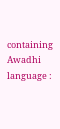containing Awadhi language :